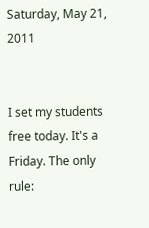Saturday, May 21, 2011


I set my students free today. It's a Friday. The only rule: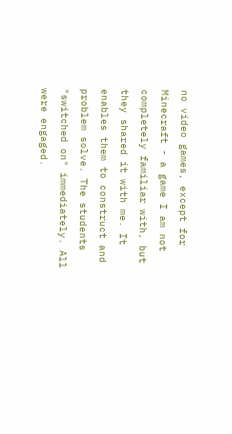no video games, except for Minecraft - a game I am not completely familiar with, but they shared it with me. It enables them to construct and problem solve. The students "switched on" immediately. All were engaged.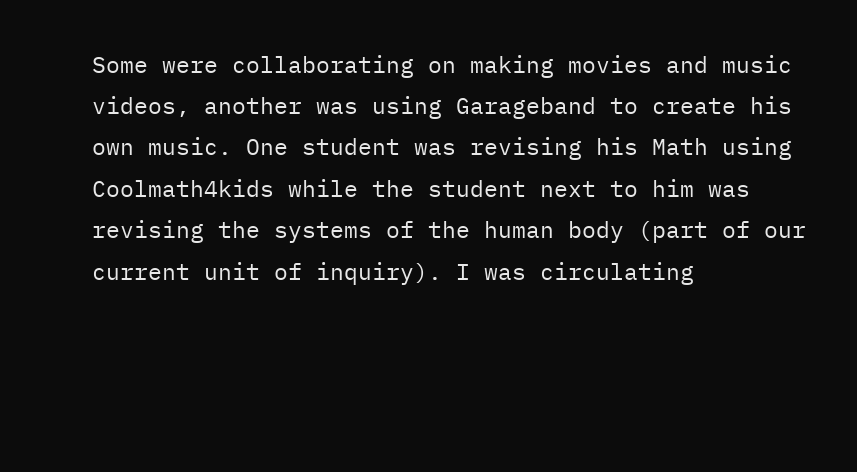Some were collaborating on making movies and music videos, another was using Garageband to create his own music. One student was revising his Math using Coolmath4kids while the student next to him was revising the systems of the human body (part of our current unit of inquiry). I was circulating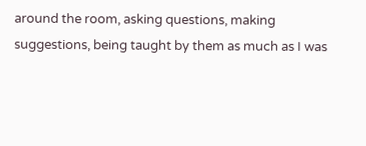around the room, asking questions, making suggestions, being taught by them as much as I was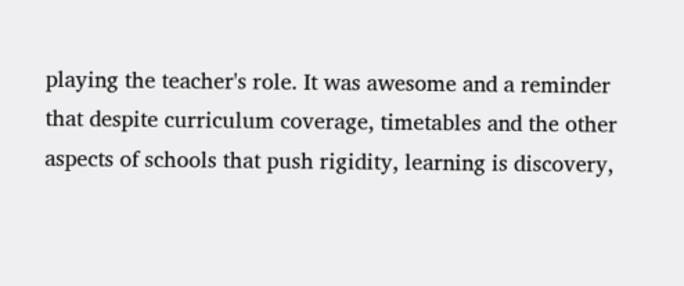playing the teacher's role. It was awesome and a reminder that despite curriculum coverage, timetables and the other aspects of schools that push rigidity, learning is discovery,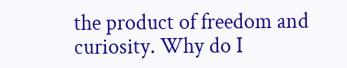the product of freedom and curiosity. Why do I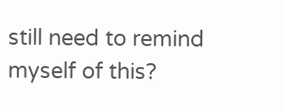still need to remind myself of this?